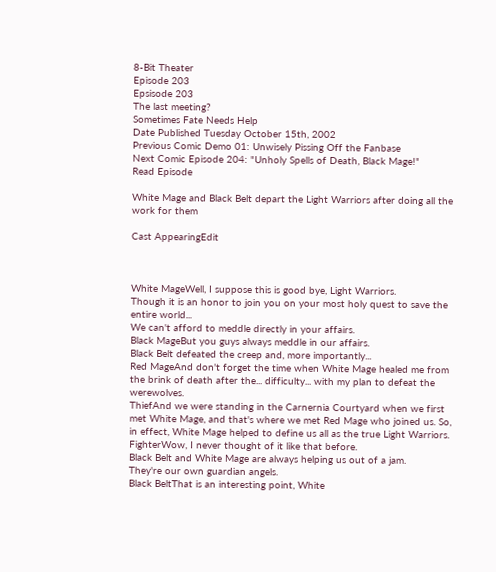8-Bit Theater
Episode 203
Epsisode 203
The last meeting?
Sometimes Fate Needs Help
Date Published Tuesday October 15th, 2002
Previous Comic Demo 01: Unwisely Pissing Off the Fanbase
Next Comic Episode 204: "Unholy Spells of Death, Black Mage!"
Read Episode

White Mage and Black Belt depart the Light Warriors after doing all the work for them

Cast AppearingEdit



White MageWell, I suppose this is good bye, Light Warriors.
Though it is an honor to join you on your most holy quest to save the entire world...
We can't afford to meddle directly in your affairs.
Black MageBut you guys always meddle in our affairs.
Black Belt defeated the creep and, more importantly...
Red MageAnd don't forget the time when White Mage healed me from the brink of death after the... difficulty... with my plan to defeat the werewolves.
ThiefAnd we were standing in the Carnernia Courtyard when we first met White Mage, and that's where we met Red Mage who joined us. So, in effect, White Mage helped to define us all as the true Light Warriors.
FighterWow, I never thought of it like that before.
Black Belt and White Mage are always helping us out of a jam.
They're our own guardian angels.
Black BeltThat is an interesting point, White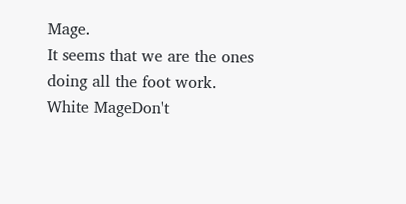Mage.
It seems that we are the ones doing all the foot work.
White MageDon't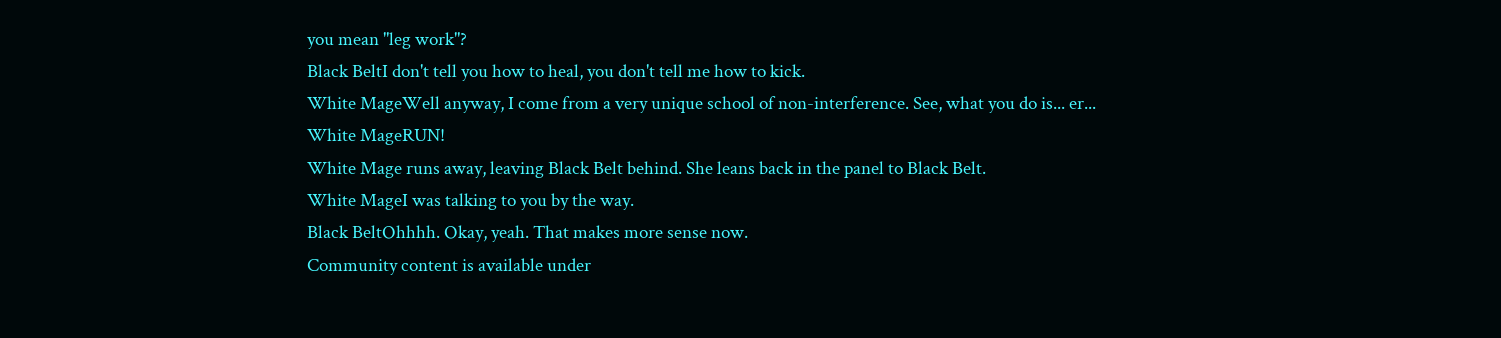you mean "leg work"?
Black BeltI don't tell you how to heal, you don't tell me how to kick.
White MageWell anyway, I come from a very unique school of non-interference. See, what you do is... er...
White MageRUN!
White Mage runs away, leaving Black Belt behind. She leans back in the panel to Black Belt.
White MageI was talking to you by the way.
Black BeltOhhhh. Okay, yeah. That makes more sense now.
Community content is available under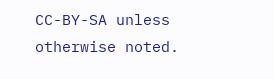CC-BY-SA unless otherwise noted.